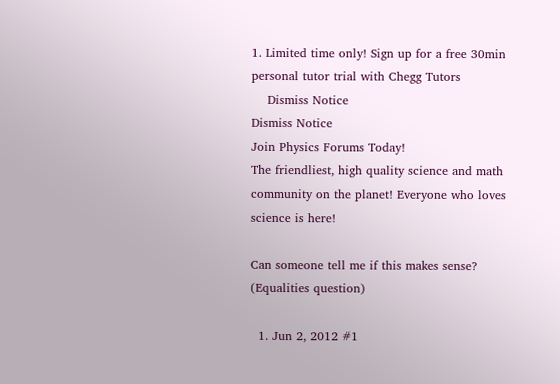1. Limited time only! Sign up for a free 30min personal tutor trial with Chegg Tutors
    Dismiss Notice
Dismiss Notice
Join Physics Forums Today!
The friendliest, high quality science and math community on the planet! Everyone who loves science is here!

Can someone tell me if this makes sense? (Equalities question)

  1. Jun 2, 2012 #1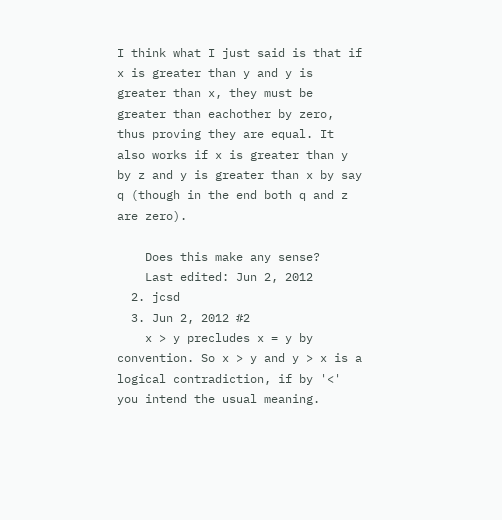I think what I just said is that if x is greater than y and y is greater than x, they must be greater than eachother by zero, thus proving they are equal. It also works if x is greater than y by z and y is greater than x by say q (though in the end both q and z are zero).

    Does this make any sense?
    Last edited: Jun 2, 2012
  2. jcsd
  3. Jun 2, 2012 #2
    x > y precludes x = y by convention. So x > y and y > x is a logical contradiction, if by '<' you intend the usual meaning.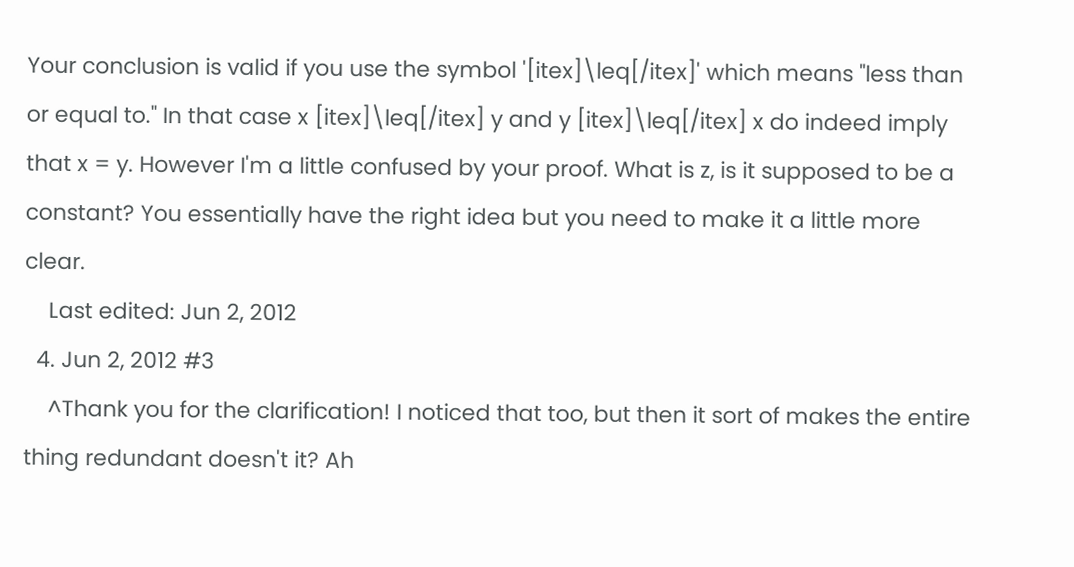Your conclusion is valid if you use the symbol '[itex]\leq[/itex]' which means "less than or equal to." In that case x [itex]\leq[/itex] y and y [itex]\leq[/itex] x do indeed imply that x = y. However I'm a little confused by your proof. What is z, is it supposed to be a constant? You essentially have the right idea but you need to make it a little more clear.
    Last edited: Jun 2, 2012
  4. Jun 2, 2012 #3
    ^Thank you for the clarification! I noticed that too, but then it sort of makes the entire thing redundant doesn't it? Ah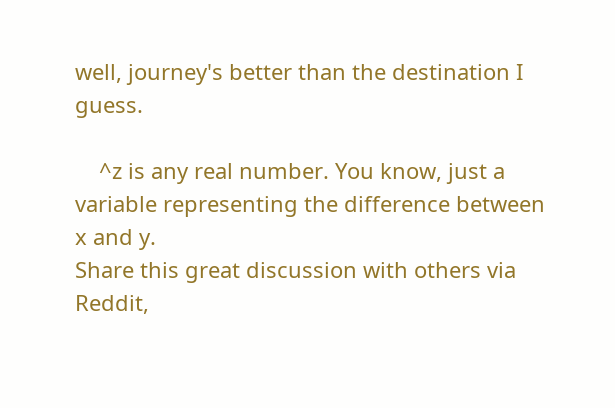well, journey's better than the destination I guess.

    ^z is any real number. You know, just a variable representing the difference between x and y.
Share this great discussion with others via Reddit,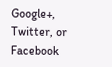Google+, Twitter, or Facebook